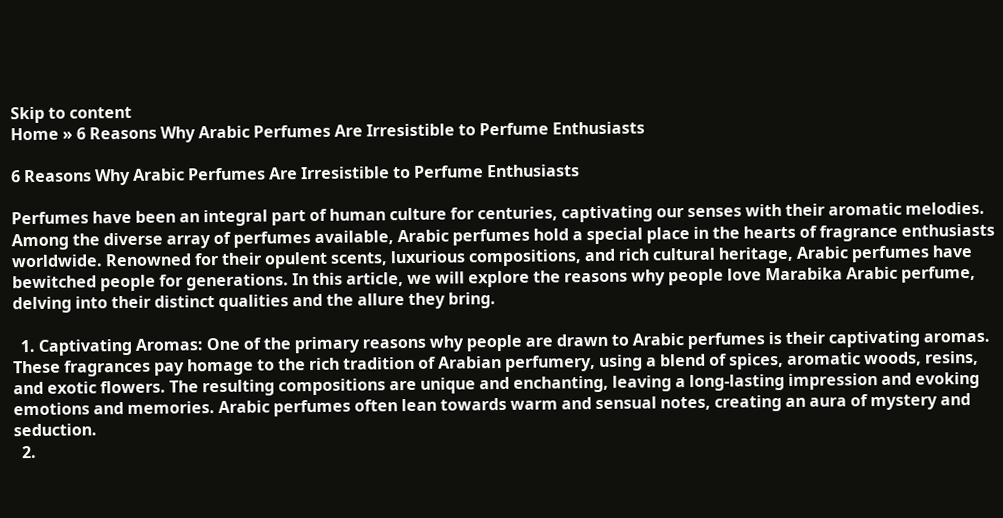Skip to content
Home » 6 Reasons Why Arabic Perfumes Are Irresistible to Perfume Enthusiasts

6 Reasons Why Arabic Perfumes Are Irresistible to Perfume Enthusiasts

Perfumes have been an integral part of human culture for centuries, captivating our senses with their aromatic melodies. Among the diverse array of perfumes available, Arabic perfumes hold a special place in the hearts of fragrance enthusiasts worldwide. Renowned for their opulent scents, luxurious compositions, and rich cultural heritage, Arabic perfumes have bewitched people for generations. In this article, we will explore the reasons why people love Marabika Arabic perfume, delving into their distinct qualities and the allure they bring.

  1. Captivating Aromas: One of the primary reasons why people are drawn to Arabic perfumes is their captivating aromas. These fragrances pay homage to the rich tradition of Arabian perfumery, using a blend of spices, aromatic woods, resins, and exotic flowers. The resulting compositions are unique and enchanting, leaving a long-lasting impression and evoking emotions and memories. Arabic perfumes often lean towards warm and sensual notes, creating an aura of mystery and seduction.
  2.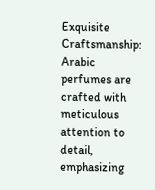Exquisite Craftsmanship: Arabic perfumes are crafted with meticulous attention to detail, emphasizing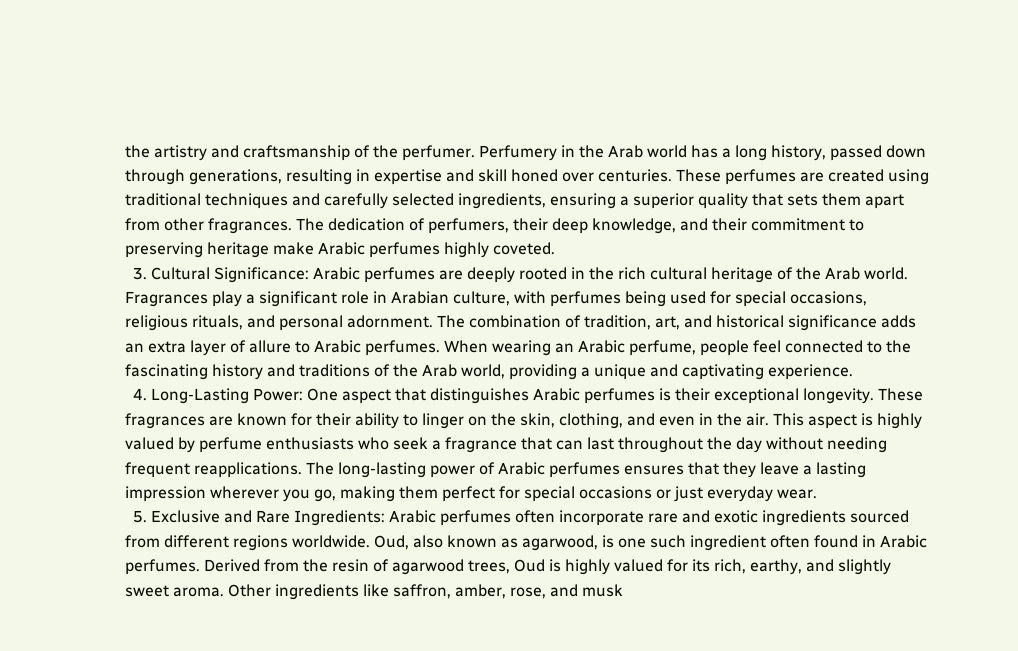the artistry and craftsmanship of the perfumer. Perfumery in the Arab world has a long history, passed down through generations, resulting in expertise and skill honed over centuries. These perfumes are created using traditional techniques and carefully selected ingredients, ensuring a superior quality that sets them apart from other fragrances. The dedication of perfumers, their deep knowledge, and their commitment to preserving heritage make Arabic perfumes highly coveted.
  3. Cultural Significance: Arabic perfumes are deeply rooted in the rich cultural heritage of the Arab world. Fragrances play a significant role in Arabian culture, with perfumes being used for special occasions, religious rituals, and personal adornment. The combination of tradition, art, and historical significance adds an extra layer of allure to Arabic perfumes. When wearing an Arabic perfume, people feel connected to the fascinating history and traditions of the Arab world, providing a unique and captivating experience.
  4. Long-Lasting Power: One aspect that distinguishes Arabic perfumes is their exceptional longevity. These fragrances are known for their ability to linger on the skin, clothing, and even in the air. This aspect is highly valued by perfume enthusiasts who seek a fragrance that can last throughout the day without needing frequent reapplications. The long-lasting power of Arabic perfumes ensures that they leave a lasting impression wherever you go, making them perfect for special occasions or just everyday wear.
  5. Exclusive and Rare Ingredients: Arabic perfumes often incorporate rare and exotic ingredients sourced from different regions worldwide. Oud, also known as agarwood, is one such ingredient often found in Arabic perfumes. Derived from the resin of agarwood trees, Oud is highly valued for its rich, earthy, and slightly sweet aroma. Other ingredients like saffron, amber, rose, and musk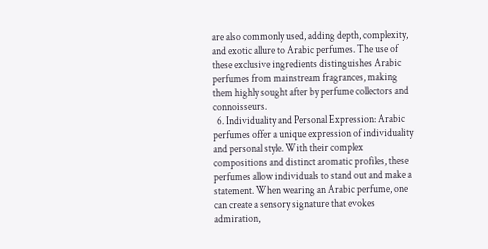are also commonly used, adding depth, complexity, and exotic allure to Arabic perfumes. The use of these exclusive ingredients distinguishes Arabic perfumes from mainstream fragrances, making them highly sought after by perfume collectors and connoisseurs.
  6. Individuality and Personal Expression: Arabic perfumes offer a unique expression of individuality and personal style. With their complex compositions and distinct aromatic profiles, these perfumes allow individuals to stand out and make a statement. When wearing an Arabic perfume, one can create a sensory signature that evokes admiration,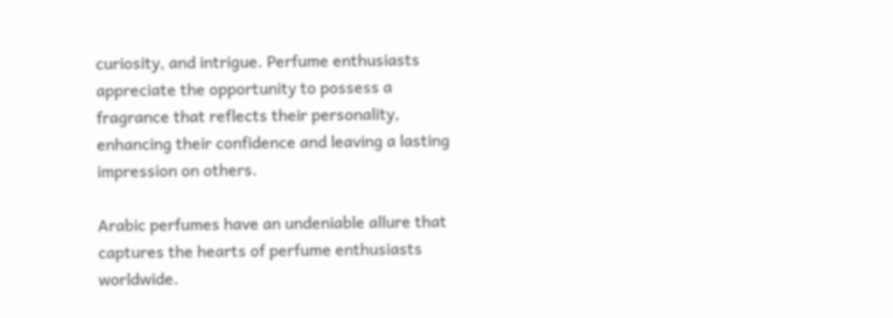curiosity, and intrigue. Perfume enthusiasts appreciate the opportunity to possess a fragrance that reflects their personality, enhancing their confidence and leaving a lasting impression on others.

Arabic perfumes have an undeniable allure that captures the hearts of perfume enthusiasts worldwide.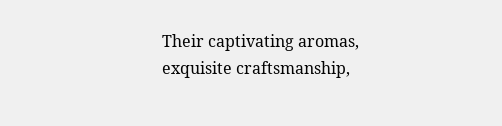Their captivating aromas, exquisite craftsmanship,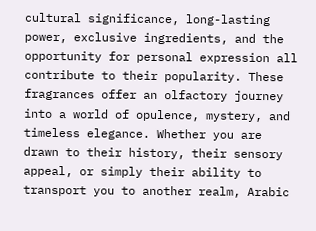cultural significance, long-lasting power, exclusive ingredients, and the opportunity for personal expression all contribute to their popularity. These fragrances offer an olfactory journey into a world of opulence, mystery, and timeless elegance. Whether you are drawn to their history, their sensory appeal, or simply their ability to transport you to another realm, Arabic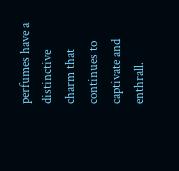perfumes have a distinctive charm that continues to captivate and enthrall.